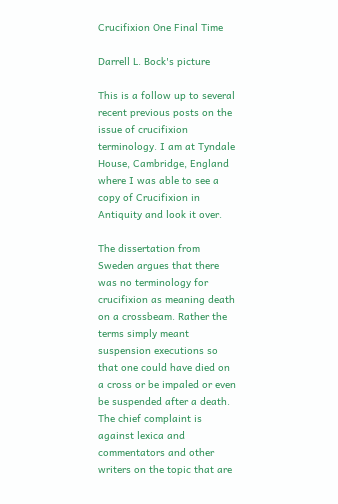Crucifixion One Final Time

Darrell L. Bock's picture

This is a follow up to several recent previous posts on the issue of crucifixion terminology. I am at Tyndale House, Cambridge, England where I was able to see a copy of Crucifixion in Antiquity and look it over.

The dissertation from Sweden argues that there was no terminology for crucifixion as meaning death on a crossbeam. Rather the terms simply meant suspension executions so that one could have died on a cross or be impaled or even be suspended after a death. The chief complaint is against lexica and commentators and other writers on the topic that are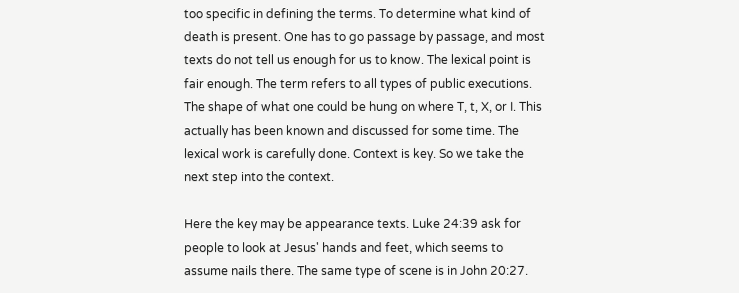too specific in defining the terms. To determine what kind of death is present. One has to go passage by passage, and most texts do not tell us enough for us to know. The lexical point is fair enough. The term refers to all types of public executions. The shape of what one could be hung on where T, t, X, or I. This actually has been known and discussed for some time. The lexical work is carefully done. Context is key. So we take the next step into the context.

Here the key may be appearance texts. Luke 24:39 ask for people to look at Jesus' hands and feet, which seems to assume nails there. The same type of scene is in John 20:27.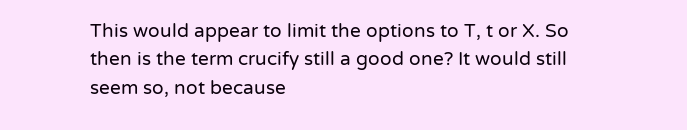This would appear to limit the options to T, t or X. So then is the term crucify still a good one? It would still seem so, not because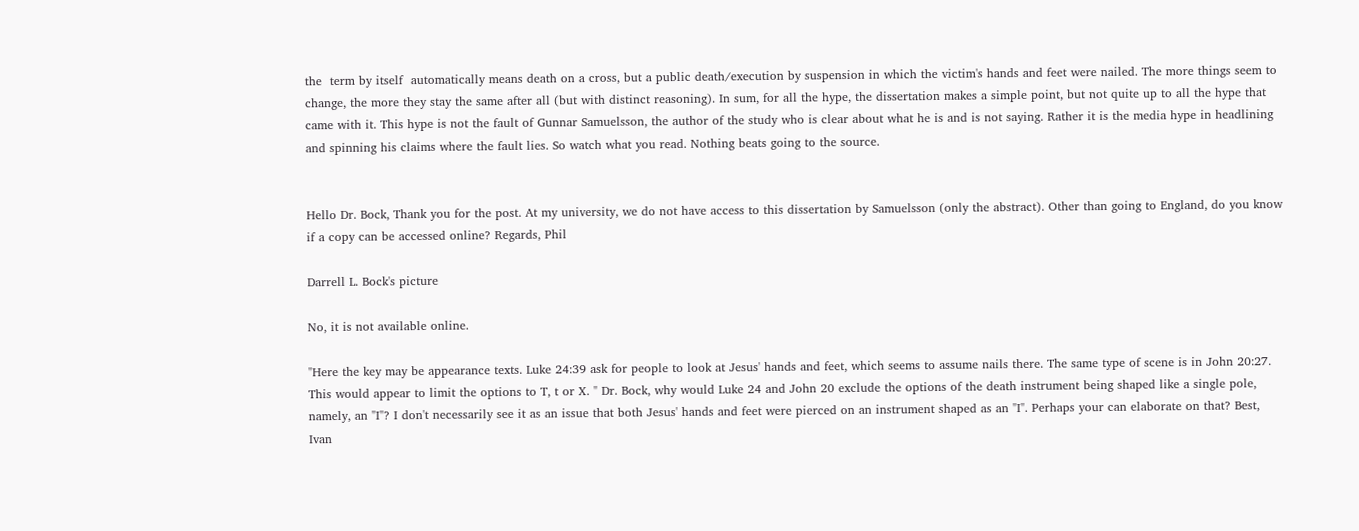the  term by itself  automatically means death on a cross, but a public death/execution by suspension in which the victim's hands and feet were nailed. The more things seem to change, the more they stay the same after all (but with distinct reasoning). In sum, for all the hype, the dissertation makes a simple point, but not quite up to all the hype that came with it. This hype is not the fault of Gunnar Samuelsson, the author of the study who is clear about what he is and is not saying. Rather it is the media hype in headlining and spinning his claims where the fault lies. So watch what you read. Nothing beats going to the source.


Hello Dr. Bock, Thank you for the post. At my university, we do not have access to this dissertation by Samuelsson (only the abstract). Other than going to England, do you know if a copy can be accessed online? Regards, Phil

Darrell L. Bock's picture

No, it is not available online.

"Here the key may be appearance texts. Luke 24:39 ask for people to look at Jesus' hands and feet, which seems to assume nails there. The same type of scene is in John 20:27. This would appear to limit the options to T, t or X. " Dr. Bock, why would Luke 24 and John 20 exclude the options of the death instrument being shaped like a single pole, namely, an "I"? I don't necessarily see it as an issue that both Jesus' hands and feet were pierced on an instrument shaped as an "I". Perhaps your can elaborate on that? Best, Ivan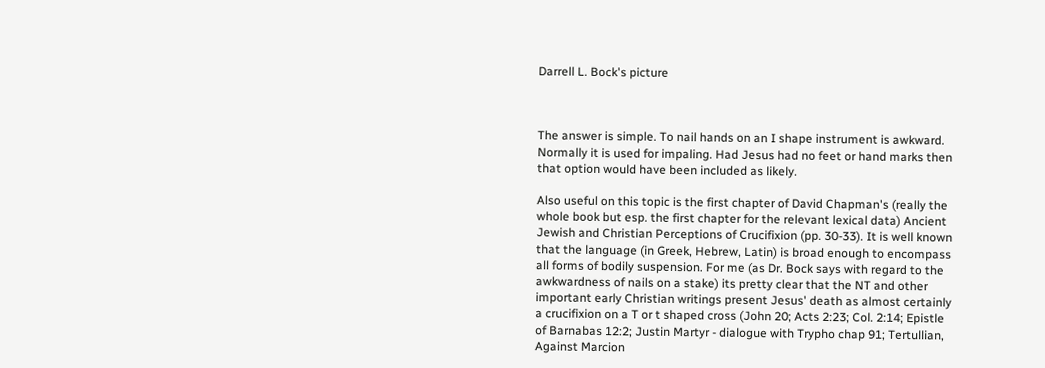Darrell L. Bock's picture



The answer is simple. To nail hands on an I shape instrument is awkward. Normally it is used for impaling. Had Jesus had no feet or hand marks then that option would have been included as likely.

Also useful on this topic is the first chapter of David Chapman's (really the whole book but esp. the first chapter for the relevant lexical data) Ancient Jewish and Christian Perceptions of Crucifixion (pp. 30-33). It is well known that the language (in Greek, Hebrew, Latin) is broad enough to encompass all forms of bodily suspension. For me (as Dr. Bock says with regard to the awkwardness of nails on a stake) its pretty clear that the NT and other important early Christian writings present Jesus' death as almost certainly a crucifixion on a T or t shaped cross (John 20; Acts 2:23; Col. 2:14; Epistle of Barnabas 12:2; Justin Martyr - dialogue with Trypho chap 91; Tertullian, Against Marcion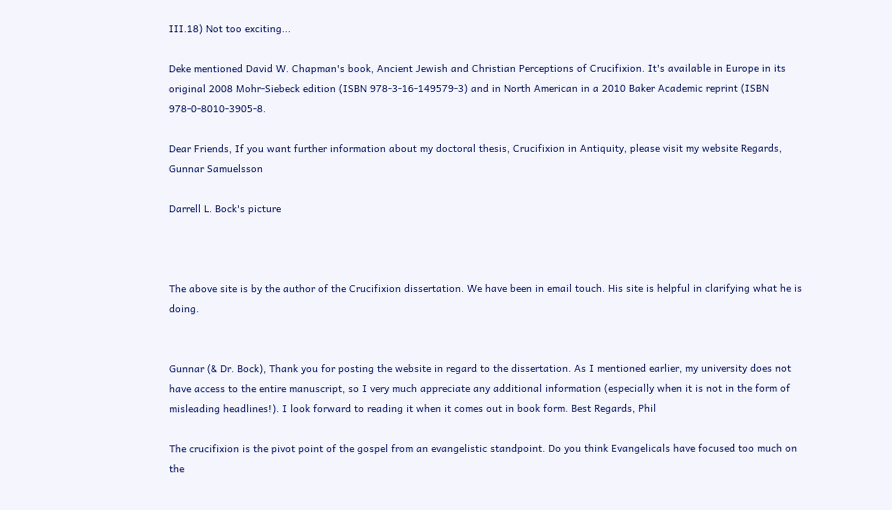III.18) Not too exciting...

Deke mentioned David W. Chapman's book, Ancient Jewish and Christian Perceptions of Crucifixion. It's available in Europe in its original 2008 Mohr-Siebeck edition (ISBN 978-3-16-149579-3) and in North American in a 2010 Baker Academic reprint (ISBN 978-0-8010-3905-8.

Dear Friends, If you want further information about my doctoral thesis, Crucifixion in Antiquity, please visit my website Regards, Gunnar Samuelsson

Darrell L. Bock's picture



The above site is by the author of the Crucifixion dissertation. We have been in email touch. His site is helpful in clarifying what he is doing.


Gunnar (& Dr. Bock), Thank you for posting the website in regard to the dissertation. As I mentioned earlier, my university does not have access to the entire manuscript, so I very much appreciate any additional information (especially when it is not in the form of misleading headlines!). I look forward to reading it when it comes out in book form. Best Regards, Phil

The crucifixion is the pivot point of the gospel from an evangelistic standpoint. Do you think Evangelicals have focused too much on the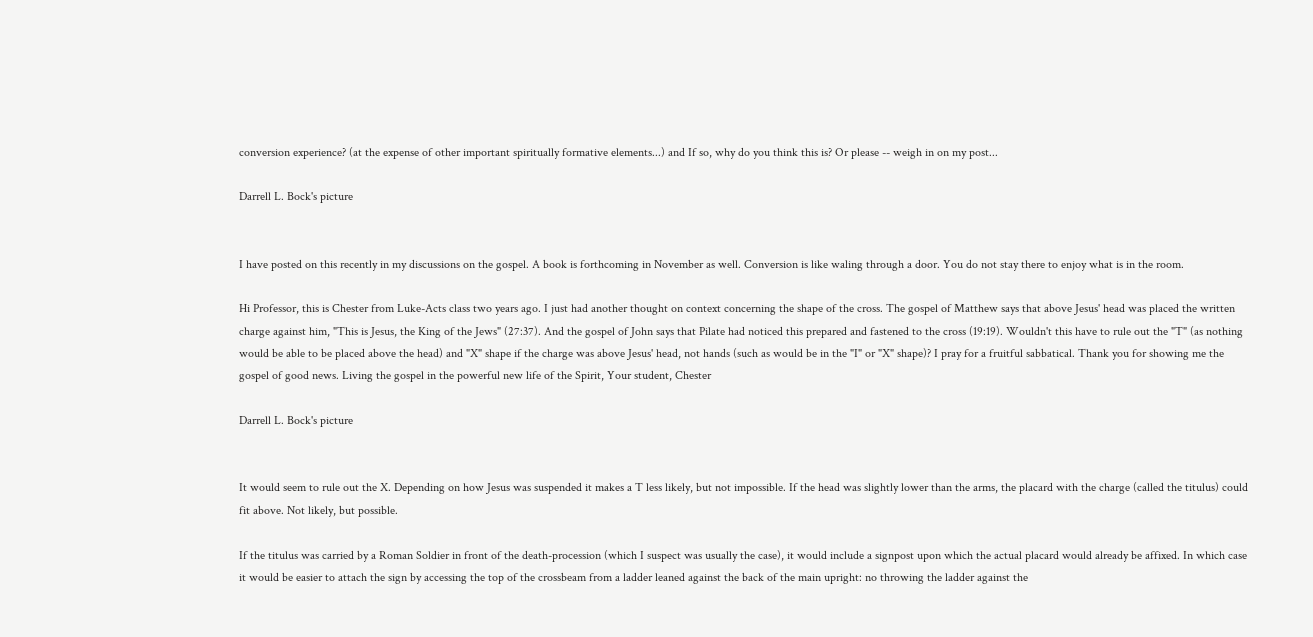conversion experience? (at the expense of other important spiritually formative elements...) and If so, why do you think this is? Or please -- weigh in on my post...

Darrell L. Bock's picture


I have posted on this recently in my discussions on the gospel. A book is forthcoming in November as well. Conversion is like waling through a door. You do not stay there to enjoy what is in the room.

Hi Professor, this is Chester from Luke-Acts class two years ago. I just had another thought on context concerning the shape of the cross. The gospel of Matthew says that above Jesus' head was placed the written charge against him, "This is Jesus, the King of the Jews" (27:37). And the gospel of John says that Pilate had noticed this prepared and fastened to the cross (19:19). Wouldn't this have to rule out the "T" (as nothing would be able to be placed above the head) and "X" shape if the charge was above Jesus' head, not hands (such as would be in the "I" or "X" shape)? I pray for a fruitful sabbatical. Thank you for showing me the gospel of good news. Living the gospel in the powerful new life of the Spirit, Your student, Chester

Darrell L. Bock's picture


It would seem to rule out the X. Depending on how Jesus was suspended it makes a T less likely, but not impossible. If the head was slightly lower than the arms, the placard with the charge (called the titulus) could fit above. Not likely, but possible.

If the titulus was carried by a Roman Soldier in front of the death-procession (which I suspect was usually the case), it would include a signpost upon which the actual placard would already be affixed. In which case it would be easier to attach the sign by accessing the top of the crossbeam from a ladder leaned against the back of the main upright: no throwing the ladder against the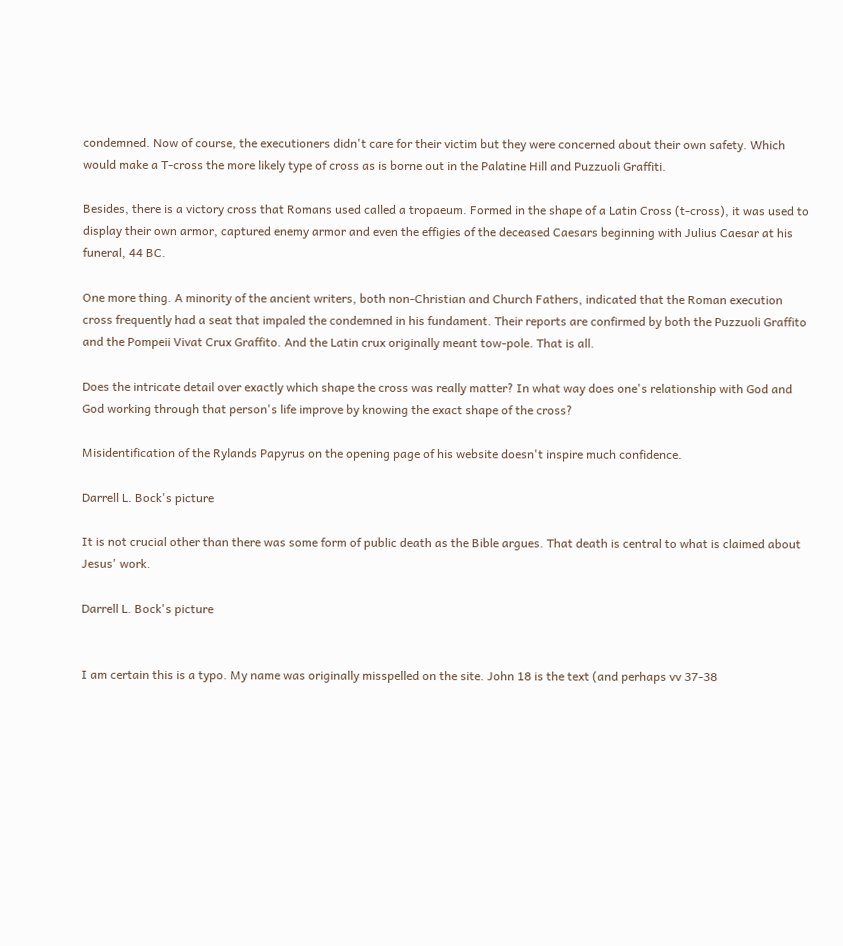condemned. Now of course, the executioners didn't care for their victim but they were concerned about their own safety. Which would make a T-cross the more likely type of cross as is borne out in the Palatine Hill and Puzzuoli Graffiti.

Besides, there is a victory cross that Romans used called a tropaeum. Formed in the shape of a Latin Cross (t-cross), it was used to display their own armor, captured enemy armor and even the effigies of the deceased Caesars beginning with Julius Caesar at his funeral, 44 BC.

One more thing. A minority of the ancient writers, both non-Christian and Church Fathers, indicated that the Roman execution cross frequently had a seat that impaled the condemned in his fundament. Their reports are confirmed by both the Puzzuoli Graffito and the Pompeii Vivat Crux Graffito. And the Latin crux originally meant tow-pole. That is all.

Does the intricate detail over exactly which shape the cross was really matter? In what way does one's relationship with God and God working through that person's life improve by knowing the exact shape of the cross?

Misidentification of the Rylands Papyrus on the opening page of his website doesn't inspire much confidence.

Darrell L. Bock's picture

It is not crucial other than there was some form of public death as the Bible argues. That death is central to what is claimed about Jesus' work.

Darrell L. Bock's picture


I am certain this is a typo. My name was originally misspelled on the site. John 18 is the text (and perhaps vv 37-38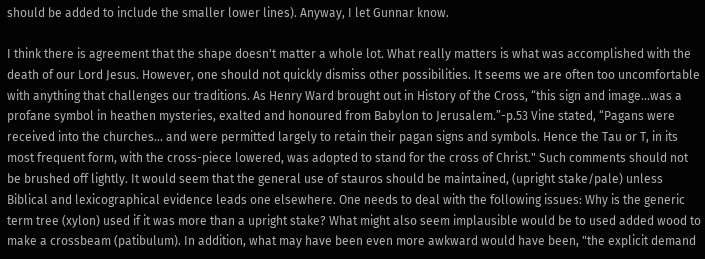should be added to include the smaller lower lines). Anyway, I let Gunnar know.

I think there is agreement that the shape doesn't matter a whole lot. What really matters is what was accomplished with the death of our Lord Jesus. However, one should not quickly dismiss other possibilities. It seems we are often too uncomfortable with anything that challenges our traditions. As Henry Ward brought out in History of the Cross, “this sign and image...was a profane symbol in heathen mysteries, exalted and honoured from Babylon to Jerusalem.”-p.53 Vine stated, “Pagans were received into the churches... and were permitted largely to retain their pagan signs and symbols. Hence the Tau or T, in its most frequent form, with the cross-piece lowered, was adopted to stand for the cross of Christ." Such comments should not be brushed off lightly. It would seem that the general use of stauros should be maintained, (upright stake/pale) unless Biblical and lexicographical evidence leads one elsewhere. One needs to deal with the following issues: Why is the generic term tree (xylon) used if it was more than a upright stake? What might also seem implausible would be to used added wood to make a crossbeam (patibulum). In addition, what may have been even more awkward would have been, "the explicit demand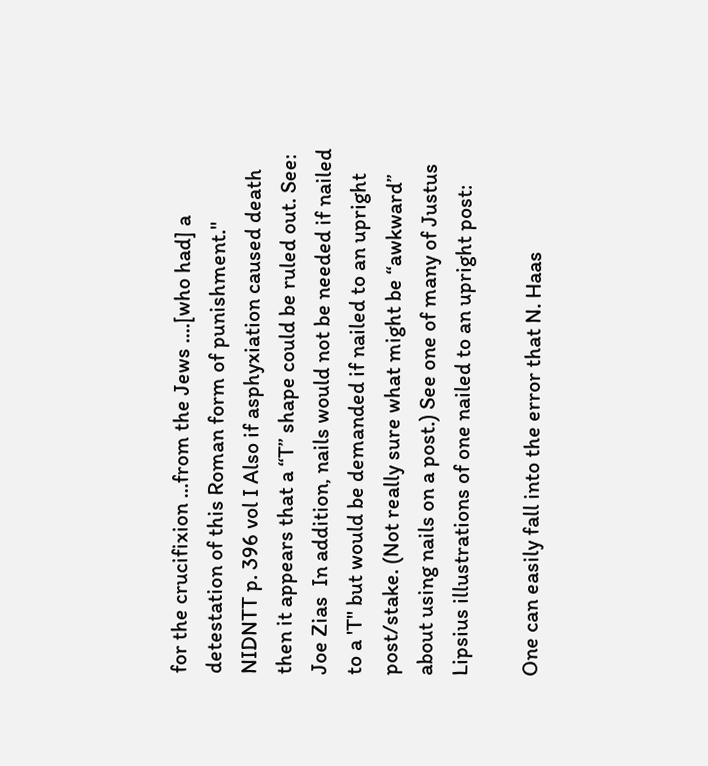for the crucifixion ...from the Jews ....[who had] a detestation of this Roman form of punishment." NIDNTT p. 396 vol I Also if asphyxiation caused death then it appears that a “T” shape could be ruled out. See: Joe Zias  In addition, nails would not be needed if nailed to a 'T" but would be demanded if nailed to an upright post/stake. (Not really sure what might be “awkward” about using nails on a post.) See one of many of Justus Lipsius illustrations of one nailed to an upright post:

One can easily fall into the error that N. Haas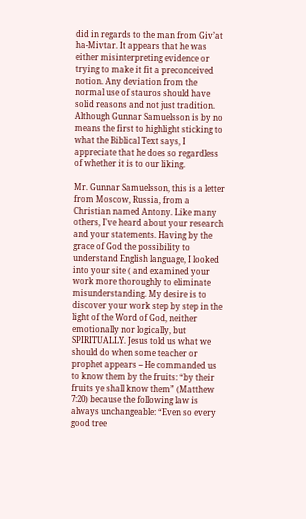did in regards to the man from Giv’at ha-Mivtar. It appears that he was either misinterpreting evidence or trying to make it fit a preconceived notion. Any deviation from the normal use of stauros should have solid reasons and not just tradition. Although Gunnar Samuelsson is by no means the first to highlight sticking to what the Biblical Text says, I appreciate that he does so regardless of whether it is to our liking.

Mr. Gunnar Samuelsson, this is a letter from Moscow, Russia, from a Christian named Antony. Like many others, I've heard about your research and your statements. Having by the grace of God the possibility to understand English language, I looked into your site ( and examined your work more thoroughly to eliminate misunderstanding. My desire is to discover your work step by step in the light of the Word of God, neither emotionally nor logically, but SPIRITUALLY. Jesus told us what we should do when some teacher or prophet appears -- He commanded us to know them by the fruits: “by their fruits ye shall know them” (Matthew 7:20) because the following law is always unchangeable: “Even so every good tree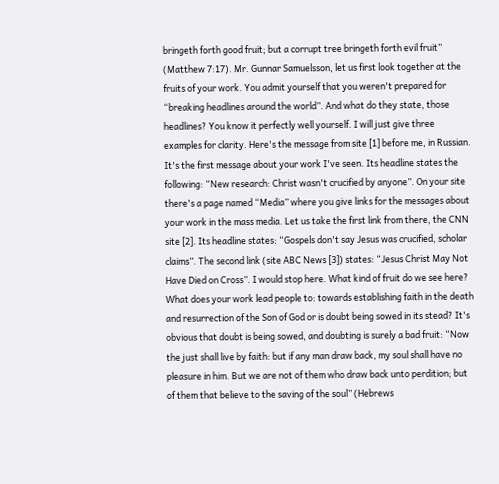bringeth forth good fruit; but a corrupt tree bringeth forth evil fruit” (Matthew 7:17). Mr. Gunnar Samuelsson, let us first look together at the fruits of your work. You admit yourself that you weren't prepared for “breaking headlines around the world”. And what do they state, those headlines? You know it perfectly well yourself. I will just give three examples for clarity. Here's the message from site [1] before me, in Russian. It's the first message about your work I've seen. Its headline states the following: “New research: Christ wasn't crucified by anyone”. On your site there's a page named “Media” where you give links for the messages about your work in the mass media. Let us take the first link from there, the CNN site [2]. Its headline states: “Gospels don't say Jesus was crucified, scholar claims”. The second link (site ABC News [3]) states: “Jesus Christ May Not Have Died on Cross”. I would stop here. What kind of fruit do we see here? What does your work lead people to: towards establishing faith in the death and resurrection of the Son of God or is doubt being sowed in its stead? It's obvious that doubt is being sowed, and doubting is surely a bad fruit: “Now the just shall live by faith: but if any man draw back, my soul shall have no pleasure in him. But we are not of them who draw back unto perdition; but of them that believe to the saving of the soul” (Hebrews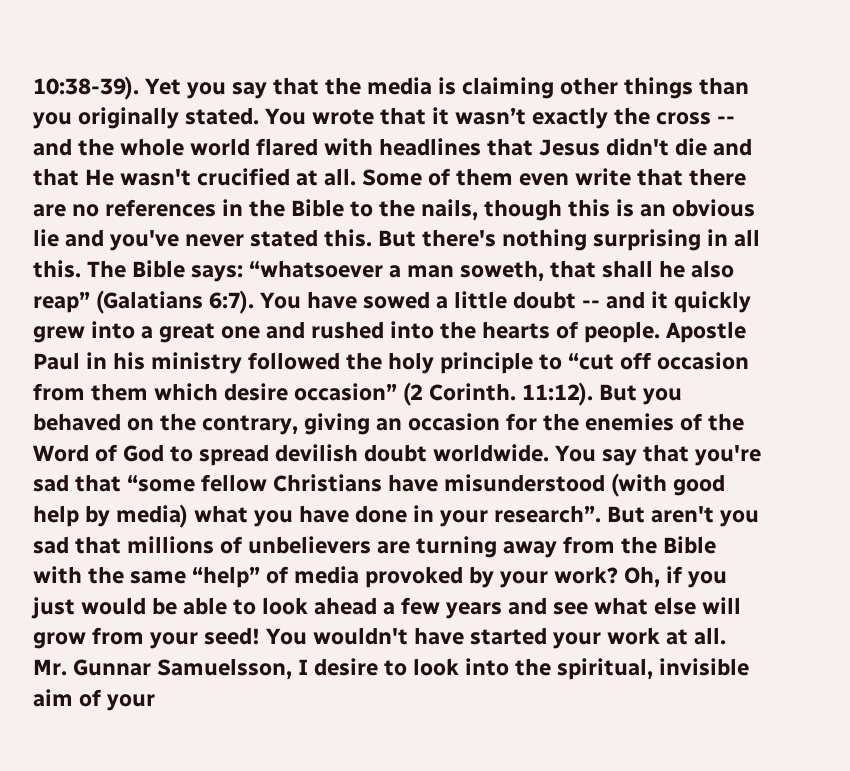10:38-39). Yet you say that the media is claiming other things than you originally stated. You wrote that it wasn’t exactly the cross -- and the whole world flared with headlines that Jesus didn't die and that He wasn't crucified at all. Some of them even write that there are no references in the Bible to the nails, though this is an obvious lie and you've never stated this. But there's nothing surprising in all this. The Bible says: “whatsoever a man soweth, that shall he also reap” (Galatians 6:7). You have sowed a little doubt -- and it quickly grew into a great one and rushed into the hearts of people. Apostle Paul in his ministry followed the holy principle to “cut off occasion from them which desire occasion” (2 Corinth. 11:12). But you behaved on the contrary, giving an occasion for the enemies of the Word of God to spread devilish doubt worldwide. You say that you're sad that “some fellow Christians have misunderstood (with good help by media) what you have done in your research”. But aren't you sad that millions of unbelievers are turning away from the Bible with the same “help” of media provoked by your work? Oh, if you just would be able to look ahead a few years and see what else will grow from your seed! You wouldn't have started your work at all. Mr. Gunnar Samuelsson, I desire to look into the spiritual, invisible aim of your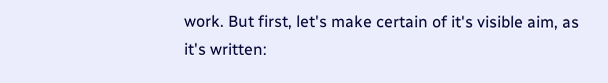work. But first, let's make certain of it's visible aim, as it's written: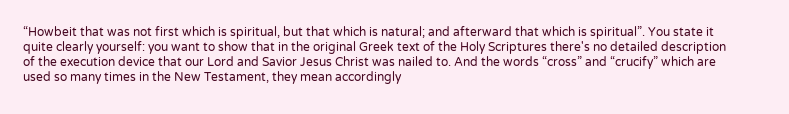“Howbeit that was not first which is spiritual, but that which is natural; and afterward that which is spiritual”. You state it quite clearly yourself: you want to show that in the original Greek text of the Holy Scriptures there's no detailed description of the execution device that our Lord and Savior Jesus Christ was nailed to. And the words “cross” and “crucify” which are used so many times in the New Testament, they mean accordingly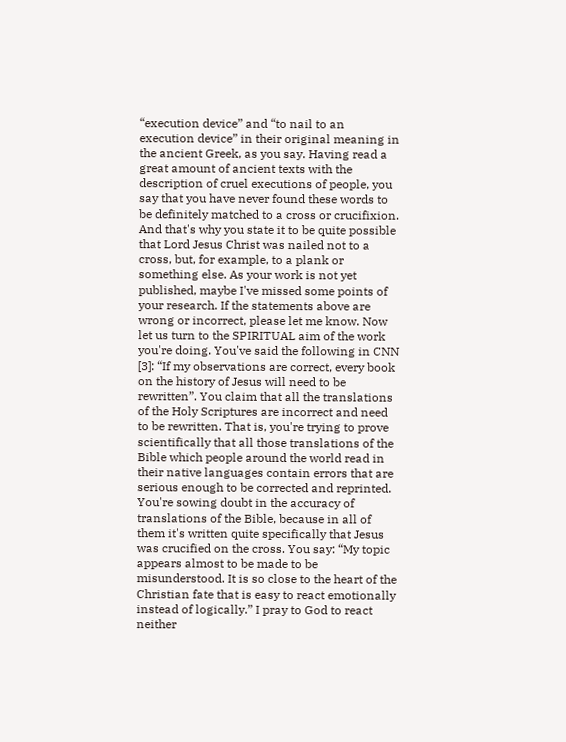“execution device” and “to nail to an execution device” in their original meaning in the ancient Greek, as you say. Having read a great amount of ancient texts with the description of cruel executions of people, you say that you have never found these words to be definitely matched to a cross or crucifixion. And that's why you state it to be quite possible that Lord Jesus Christ was nailed not to a cross, but, for example, to a plank or something else. As your work is not yet published, maybe I've missed some points of your research. If the statements above are wrong or incorrect, please let me know. Now let us turn to the SPIRITUAL aim of the work you're doing. You've said the following in CNN [3]: “If my observations are correct, every book on the history of Jesus will need to be rewritten”. You claim that all the translations of the Holy Scriptures are incorrect and need to be rewritten. That is, you're trying to prove scientifically that all those translations of the Bible which people around the world read in their native languages contain errors that are serious enough to be corrected and reprinted. You're sowing doubt in the accuracy of translations of the Bible, because in all of them it's written quite specifically that Jesus was crucified on the cross. You say: “My topic appears almost to be made to be misunderstood. It is so close to the heart of the Christian fate that is easy to react emotionally instead of logically.” I pray to God to react neither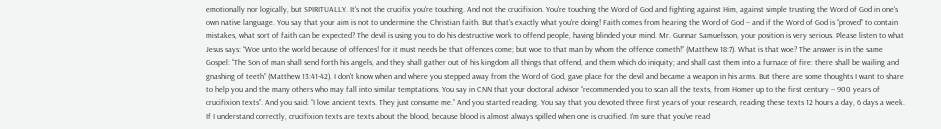emotionally nor logically, but SPIRITUALLY. It's not the crucifix you're touching. And not the crucifixion. You're touching the Word of God and fighting against Him, against simple trusting the Word of God in one's own native language. You say that your aim is not to undermine the Christian faith. But that's exactly what you're doing! Faith comes from hearing the Word of God -- and if the Word of God is “proved” to contain mistakes, what sort of faith can be expected? The devil is using you to do his destructive work to offend people, having blinded your mind. Mr. Gunnar Samuelsson, your position is very serious. Please listen to what Jesus says: “Woe unto the world because of offences! for it must needs be that offences come; but woe to that man by whom the offence cometh!” (Matthew 18:7). What is that woe? The answer is in the same Gospel: “The Son of man shall send forth his angels, and they shall gather out of his kingdom all things that offend, and them which do iniquity; and shall cast them into a furnace of fire: there shall be wailing and gnashing of teeth” (Matthew 13:41-42). I don't know when and where you stepped away from the Word of God, gave place for the devil and became a weapon in his arms. But there are some thoughts I want to share to help you and the many others who may fall into similar temptations. You say in CNN that your doctoral advisor “recommended you to scan all the texts, from Homer up to the first century -- 900 years of crucifixion texts”. And you said: “I love ancient texts. They just consume me.” And you started reading. You say that you devoted three first years of your research, reading these texts 12 hours a day, 6 days a week. If I understand correctly, crucifixion texts are texts about the blood, because blood is almost always spilled when one is crucified. I'm sure that you've read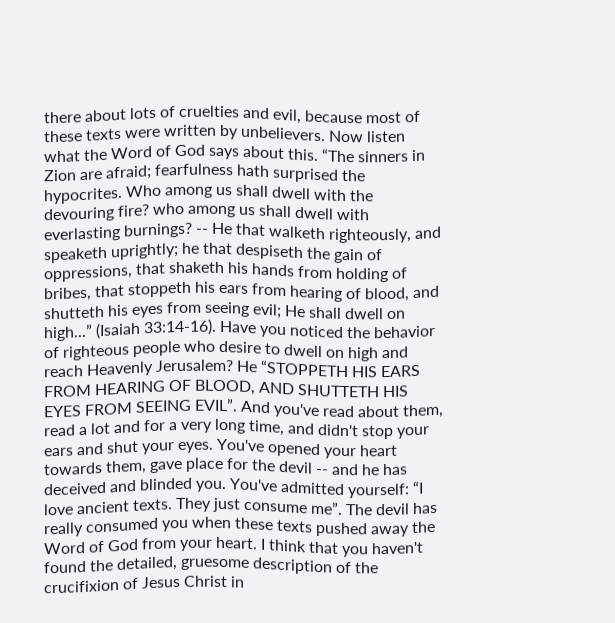there about lots of cruelties and evil, because most of these texts were written by unbelievers. Now listen what the Word of God says about this. “The sinners in Zion are afraid; fearfulness hath surprised the hypocrites. Who among us shall dwell with the devouring fire? who among us shall dwell with everlasting burnings? -- He that walketh righteously, and speaketh uprightly; he that despiseth the gain of oppressions, that shaketh his hands from holding of bribes, that stoppeth his ears from hearing of blood, and shutteth his eyes from seeing evil; He shall dwell on high...” (Isaiah 33:14-16). Have you noticed the behavior of righteous people who desire to dwell on high and reach Heavenly Jerusalem? He “STOPPETH HIS EARS FROM HEARING OF BLOOD, AND SHUTTETH HIS EYES FROM SEEING EVIL”. And you've read about them, read a lot and for a very long time, and didn't stop your ears and shut your eyes. You've opened your heart towards them, gave place for the devil -- and he has deceived and blinded you. You've admitted yourself: “I love ancient texts. They just consume me”. The devil has really consumed you when these texts pushed away the Word of God from your heart. I think that you haven't found the detailed, gruesome description of the crucifixion of Jesus Christ in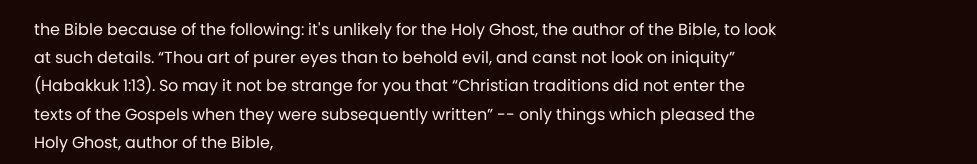the Bible because of the following: it's unlikely for the Holy Ghost, the author of the Bible, to look at such details. “Thou art of purer eyes than to behold evil, and canst not look on iniquity” (Habakkuk 1:13). So may it not be strange for you that “Christian traditions did not enter the texts of the Gospels when they were subsequently written” -- only things which pleased the Holy Ghost, author of the Bible,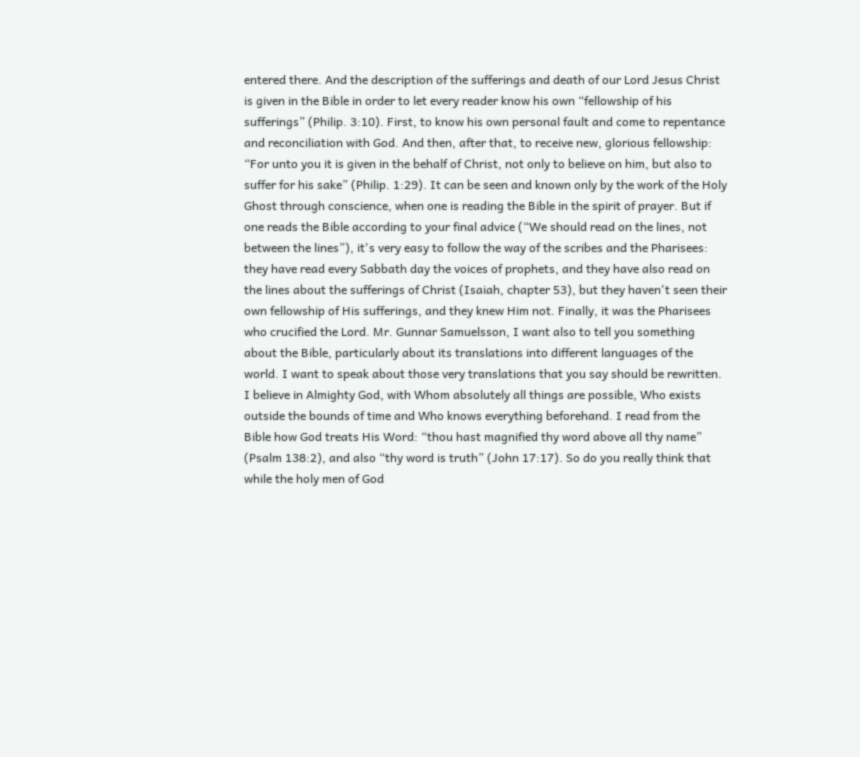entered there. And the description of the sufferings and death of our Lord Jesus Christ is given in the Bible in order to let every reader know his own “fellowship of his sufferings” (Philip. 3:10). First, to know his own personal fault and come to repentance and reconciliation with God. And then, after that, to receive new, glorious fellowship: “For unto you it is given in the behalf of Christ, not only to believe on him, but also to suffer for his sake” (Philip. 1:29). It can be seen and known only by the work of the Holy Ghost through conscience, when one is reading the Bible in the spirit of prayer. But if one reads the Bible according to your final advice (“We should read on the lines, not between the lines”), it's very easy to follow the way of the scribes and the Pharisees: they have read every Sabbath day the voices of prophets, and they have also read on the lines about the sufferings of Christ (Isaiah, chapter 53), but they haven't seen their own fellowship of His sufferings, and they knew Him not. Finally, it was the Pharisees who crucified the Lord. Mr. Gunnar Samuelsson, I want also to tell you something about the Bible, particularly about its translations into different languages of the world. I want to speak about those very translations that you say should be rewritten. I believe in Almighty God, with Whom absolutely all things are possible, Who exists outside the bounds of time and Who knows everything beforehand. I read from the Bible how God treats His Word: “thou hast magnified thy word above all thy name” (Psalm 138:2), and also “thy word is truth” (John 17:17). So do you really think that while the holy men of God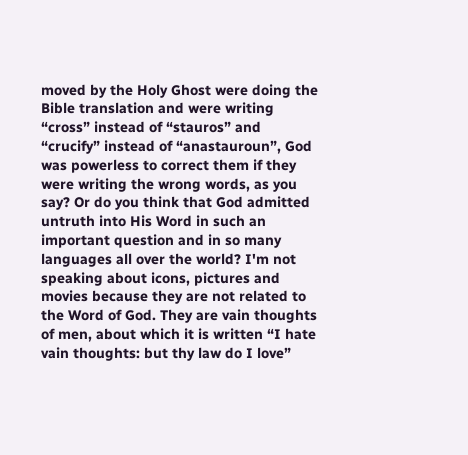moved by the Holy Ghost were doing the Bible translation and were writing “cross” instead of “stauros” and “crucify” instead of “anastauroun”, God was powerless to correct them if they were writing the wrong words, as you say? Or do you think that God admitted untruth into His Word in such an important question and in so many languages all over the world? I'm not speaking about icons, pictures and movies because they are not related to the Word of God. They are vain thoughts of men, about which it is written “I hate vain thoughts: but thy law do I love”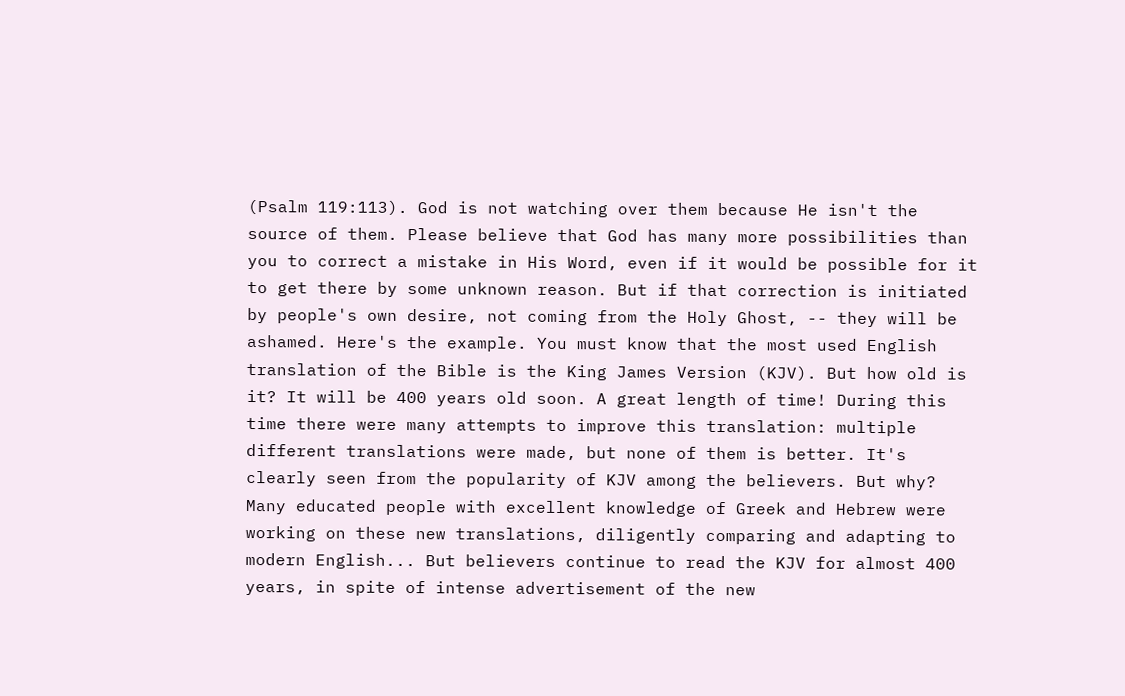(Psalm 119:113). God is not watching over them because He isn't the source of them. Please believe that God has many more possibilities than you to correct a mistake in His Word, even if it would be possible for it to get there by some unknown reason. But if that correction is initiated by people's own desire, not coming from the Holy Ghost, -- they will be ashamed. Here's the example. You must know that the most used English translation of the Bible is the King James Version (KJV). But how old is it? It will be 400 years old soon. A great length of time! During this time there were many attempts to improve this translation: multiple different translations were made, but none of them is better. It's clearly seen from the popularity of KJV among the believers. But why? Many educated people with excellent knowledge of Greek and Hebrew were working on these new translations, diligently comparing and adapting to modern English... But believers continue to read the KJV for almost 400 years, in spite of intense advertisement of the new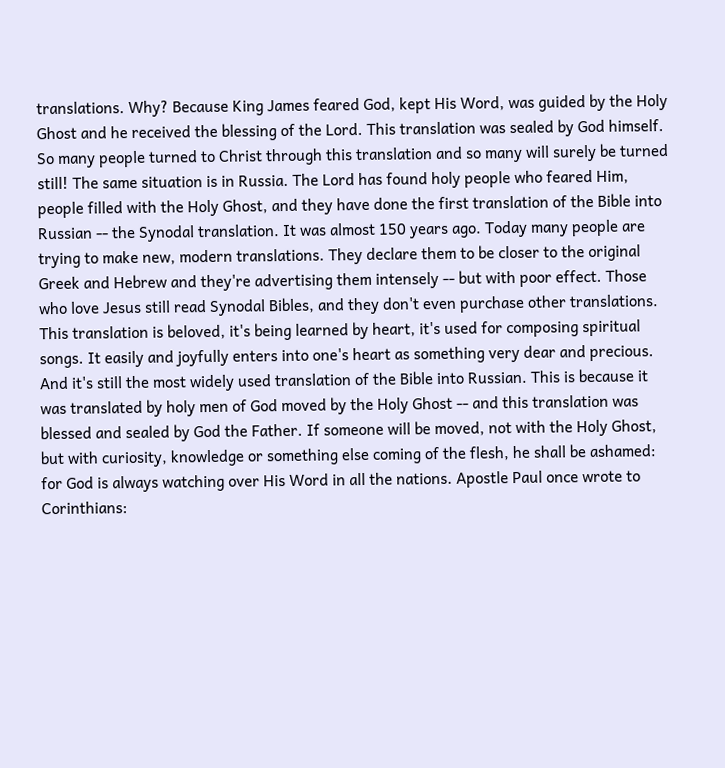translations. Why? Because King James feared God, kept His Word, was guided by the Holy Ghost and he received the blessing of the Lord. This translation was sealed by God himself. So many people turned to Christ through this translation and so many will surely be turned still! The same situation is in Russia. The Lord has found holy people who feared Him, people filled with the Holy Ghost, and they have done the first translation of the Bible into Russian -- the Synodal translation. It was almost 150 years ago. Today many people are trying to make new, modern translations. They declare them to be closer to the original Greek and Hebrew and they're advertising them intensely -- but with poor effect. Those who love Jesus still read Synodal Bibles, and they don't even purchase other translations. This translation is beloved, it's being learned by heart, it's used for composing spiritual songs. It easily and joyfully enters into one's heart as something very dear and precious. And it's still the most widely used translation of the Bible into Russian. This is because it was translated by holy men of God moved by the Holy Ghost -- and this translation was blessed and sealed by God the Father. If someone will be moved, not with the Holy Ghost, but with curiosity, knowledge or something else coming of the flesh, he shall be ashamed: for God is always watching over His Word in all the nations. Apostle Paul once wrote to Corinthians: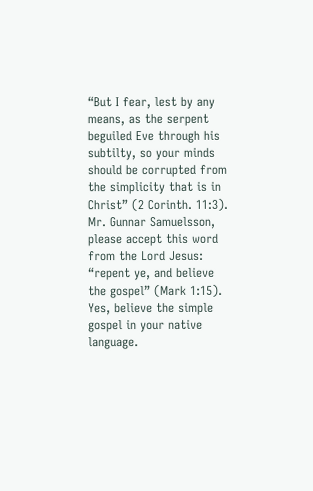“But I fear, lest by any means, as the serpent beguiled Eve through his subtilty, so your minds should be corrupted from the simplicity that is in Christ” (2 Corinth. 11:3). Mr. Gunnar Samuelsson, please accept this word from the Lord Jesus: “repent ye, and believe the gospel” (Mark 1:15). Yes, believe the simple gospel in your native language.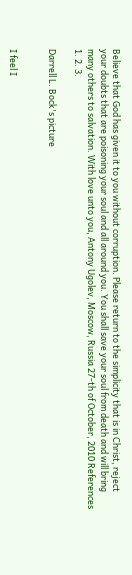Believe that God has given it to you without corruption. Please return to the simplicity that is in Christ, reject your doubts that are poisoning your soul and all around you. You shall save your soul from death and will bring many others to salvation. With love unto you, Antony Ugolev, Moscow, Russia 27-th of October, 2010 References 1. 2. 3.

Darrell L. Bock's picture


I feel I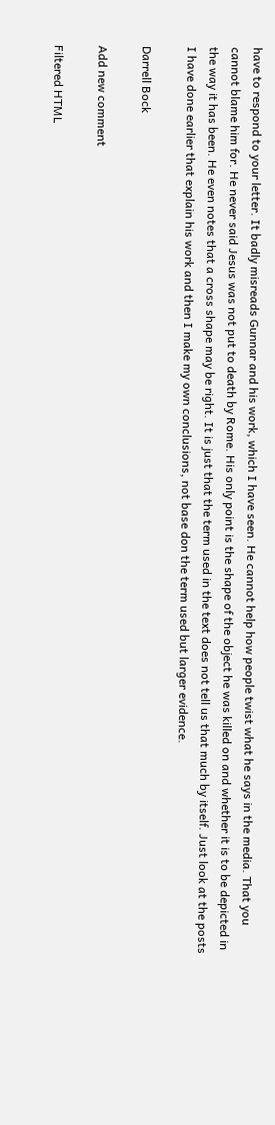have to respond to your letter. It badly misreads Gunnar and his work, which I have seen. He cannot help how people twist what he says in the media. That you cannot blame him for. He never said Jesus was not put to death by Rome. His only point is the shape of the object he was killed on and whether it is to be depicted in the way it has been. He even notes that a cross shape may be right. It is just that the term used in the text does not tell us that much by itself. Just look at the posts I have done earlier that explain his work and then I make my own conclusions, not base don the term used but larger evidence.

Darrell Bock

Add new comment

Filtered HTML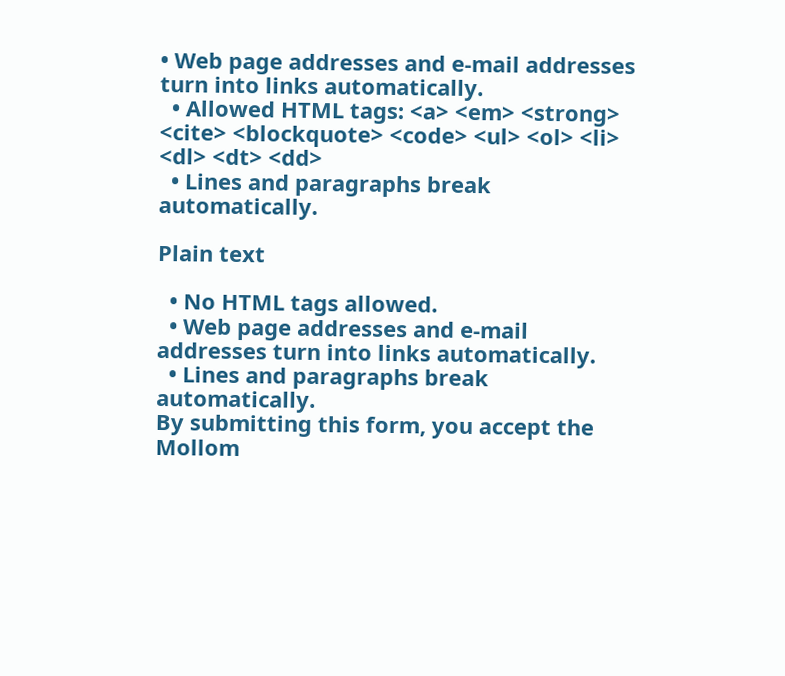• Web page addresses and e-mail addresses turn into links automatically.
  • Allowed HTML tags: <a> <em> <strong> <cite> <blockquote> <code> <ul> <ol> <li> <dl> <dt> <dd>
  • Lines and paragraphs break automatically.

Plain text

  • No HTML tags allowed.
  • Web page addresses and e-mail addresses turn into links automatically.
  • Lines and paragraphs break automatically.
By submitting this form, you accept the Mollom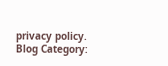privacy policy.
Blog Category: